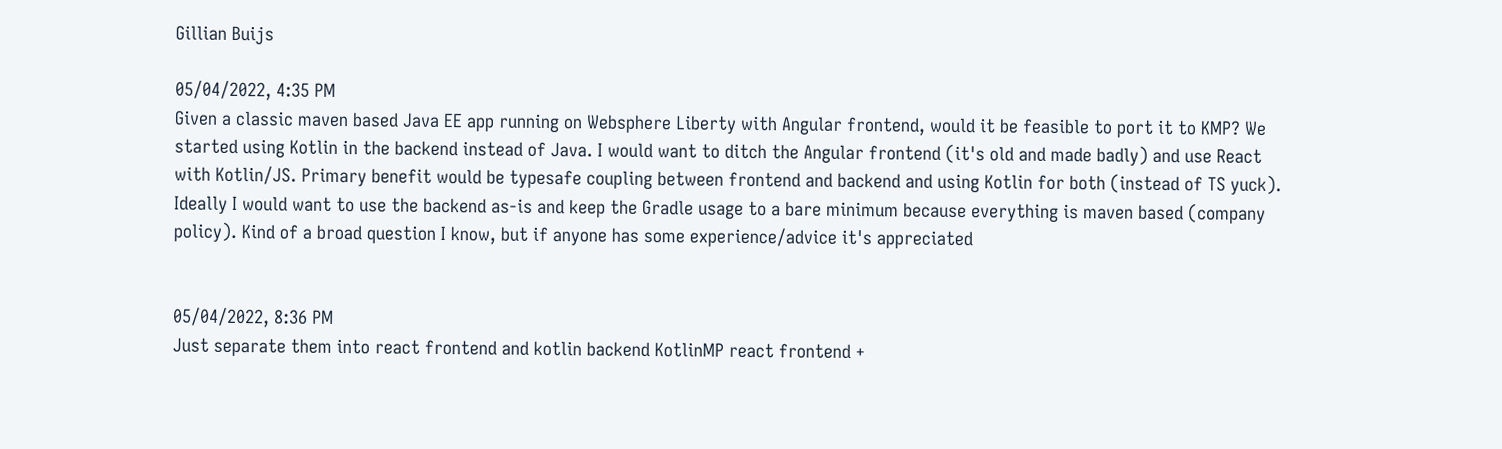Gillian Buijs

05/04/2022, 4:35 PM
Given a classic maven based Java EE app running on Websphere Liberty with Angular frontend, would it be feasible to port it to KMP? We started using Kotlin in the backend instead of Java. I would want to ditch the Angular frontend (it's old and made badly) and use React with Kotlin/JS. Primary benefit would be typesafe coupling between frontend and backend and using Kotlin for both (instead of TS yuck). Ideally I would want to use the backend as-is and keep the Gradle usage to a bare minimum because everything is maven based (company policy). Kind of a broad question I know, but if anyone has some experience/advice it's appreciated


05/04/2022, 8:36 PM
Just separate them into react frontend and kotlin backend KotlinMP react frontend +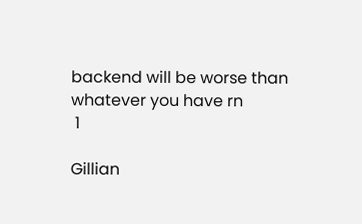backend will be worse than whatever you have rn
 1

Gillian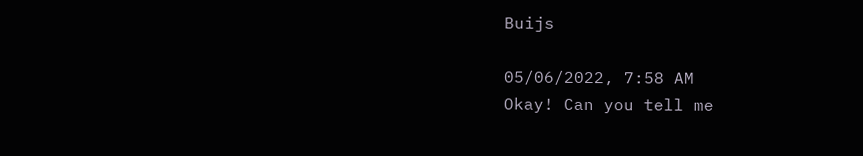Buijs

05/06/2022, 7:58 AM
Okay! Can you tell me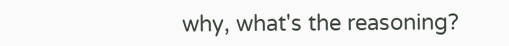why, what's the reasoning?